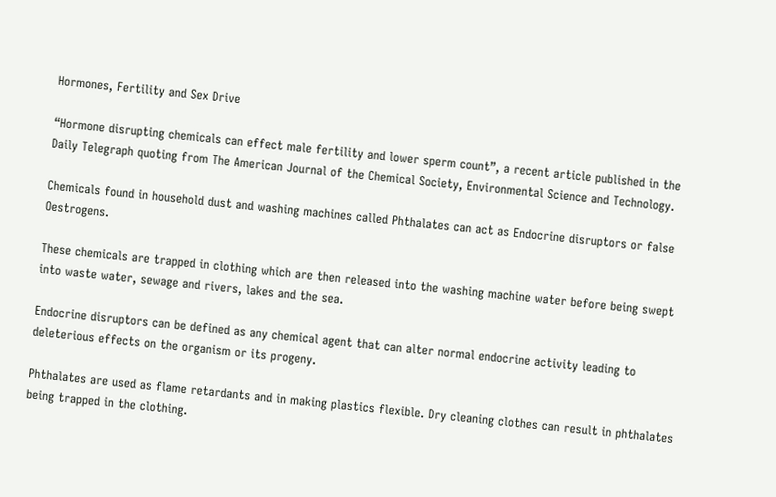Hormones, Fertility and Sex Drive

“Hormone disrupting chemicals can effect male fertility and lower sperm count”, a recent article published in the Daily Telegraph quoting from The American Journal of the Chemical Society, Environmental Science and Technology.

Chemicals found in household dust and washing machines called Phthalates can act as Endocrine disruptors or false Oestrogens.

These chemicals are trapped in clothing which are then released into the washing machine water before being swept into waste water, sewage and rivers, lakes and the sea.

Endocrine disruptors can be defined as any chemical agent that can alter normal endocrine activity leading to deleterious effects on the organism or its progeny.

Phthalates are used as flame retardants and in making plastics flexible. Dry cleaning clothes can result in phthalates being trapped in the clothing.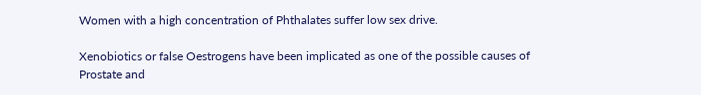Women with a high concentration of Phthalates suffer low sex drive.

Xenobiotics or false Oestrogens have been implicated as one of the possible causes of Prostate and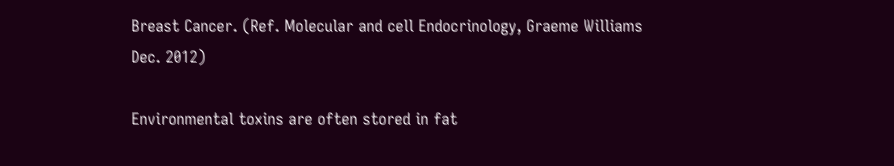Breast Cancer. (Ref. Molecular and cell Endocrinology, Graeme Williams Dec. 2012)

Environmental toxins are often stored in fat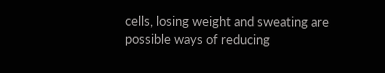cells, losing weight and sweating are possible ways of reducing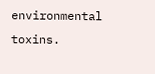environmental toxins.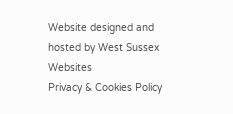Website designed and hosted by West Sussex Websites
Privacy & Cookies Policy